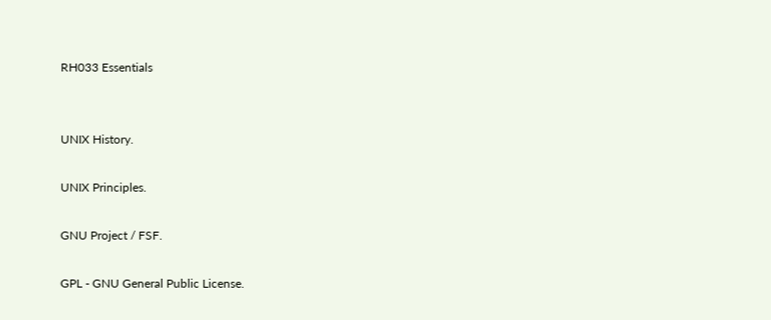RH033 Essentials


UNIX History.

UNIX Principles.

GNU Project / FSF.

GPL - GNU General Public License.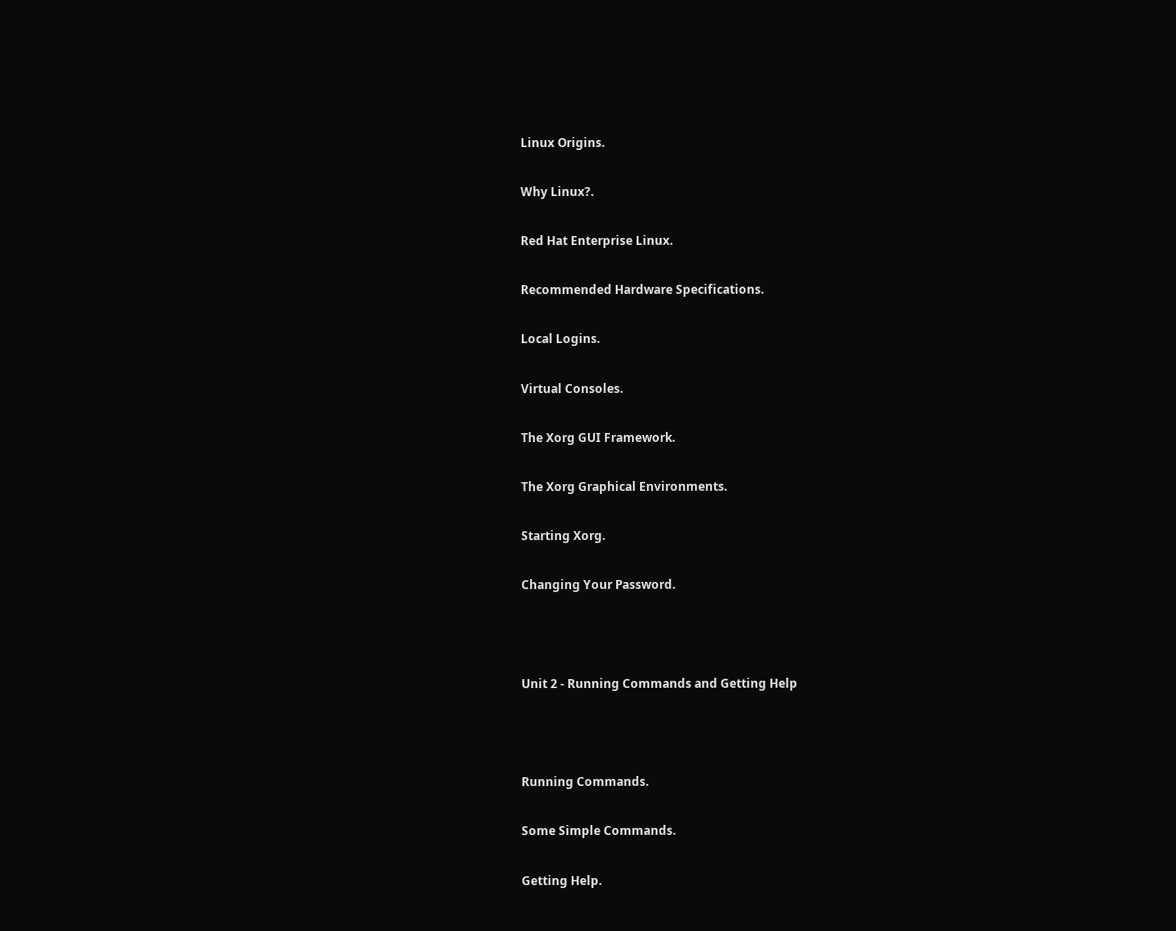Linux Origins.

Why Linux?.

Red Hat Enterprise Linux.

Recommended Hardware Specifications.

Local Logins.

Virtual Consoles.

The Xorg GUI Framework.

The Xorg Graphical Environments.

Starting Xorg.

Changing Your Password.



Unit 2 - Running Commands and Getting Help



Running Commands.

Some Simple Commands.

Getting Help.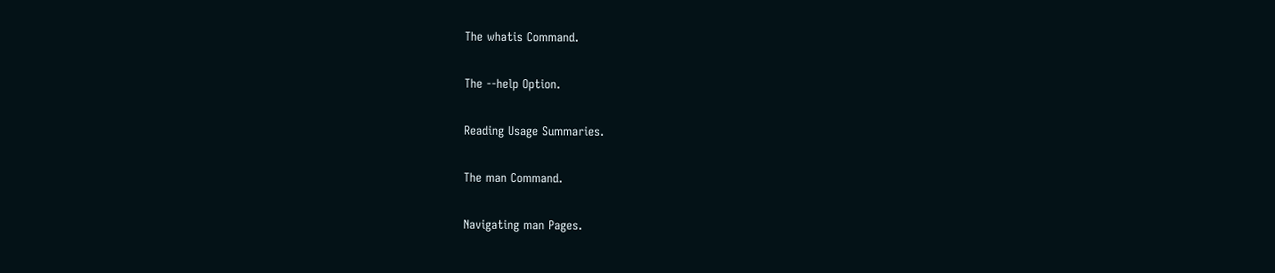The whatis Command.

The --help Option.

Reading Usage Summaries.

The man Command.

Navigating man Pages.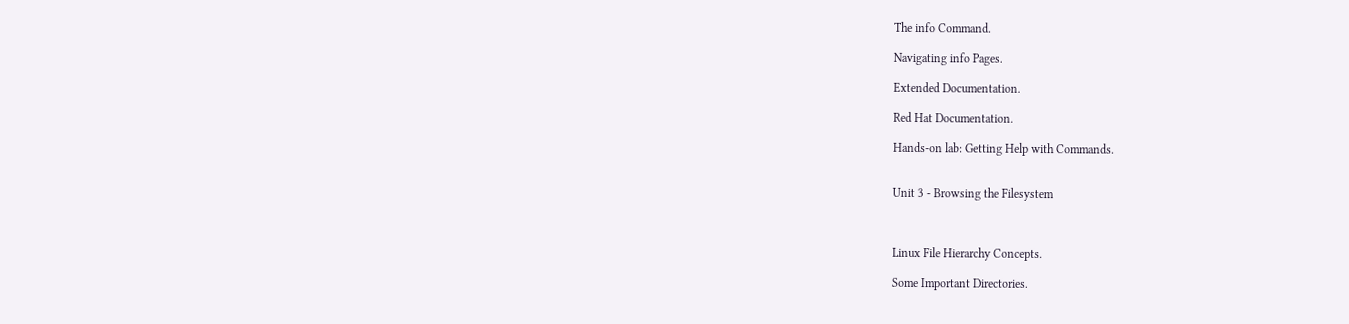The info Command.

Navigating info Pages.

Extended Documentation.

Red Hat Documentation.

Hands-on lab: Getting Help with Commands.


Unit 3 - Browsing the Filesystem



Linux File Hierarchy Concepts.

Some Important Directories.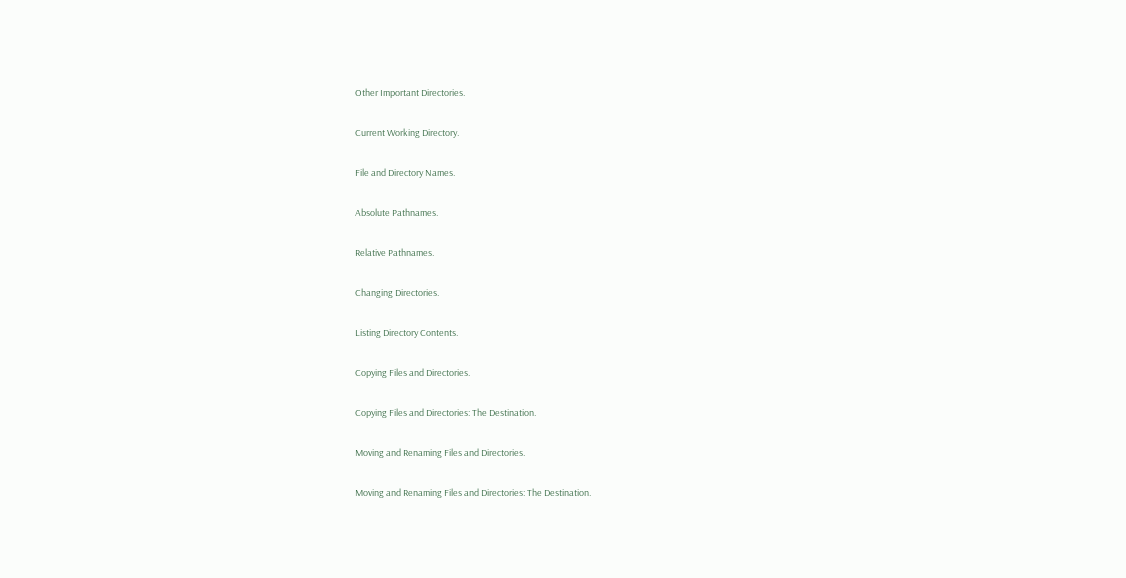Other Important Directories.

Current Working Directory.

File and Directory Names.

Absolute Pathnames.

Relative Pathnames.

Changing Directories.

Listing Directory Contents.

Copying Files and Directories.

Copying Files and Directories: The Destination.

Moving and Renaming Files and Directories.

Moving and Renaming Files and Directories: The Destination.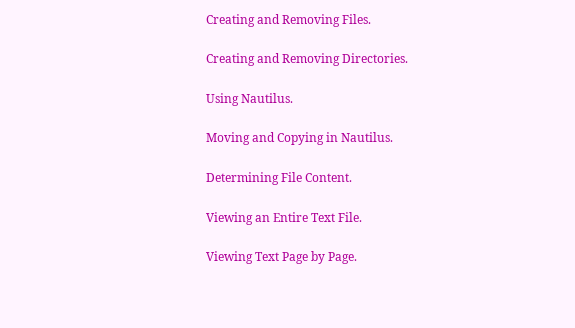Creating and Removing Files.

Creating and Removing Directories.

Using Nautilus.

Moving and Copying in Nautilus.

Determining File Content.

Viewing an Entire Text File.

Viewing Text Page by Page.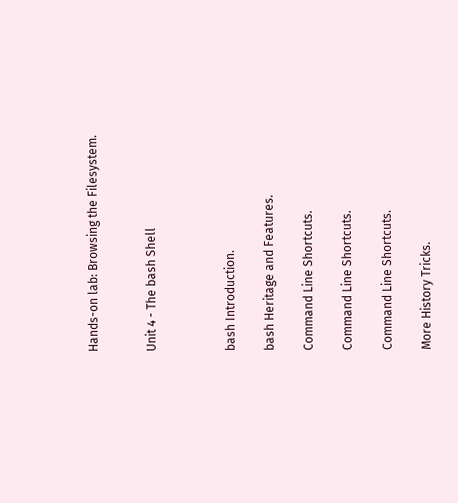Hands-on lab: Browsing the Filesystem.


Unit 4 - The bash Shell



bash Introduction.

bash Heritage and Features.

Command Line Shortcuts.

Command Line Shortcuts.

Command Line Shortcuts.

More History Tricks.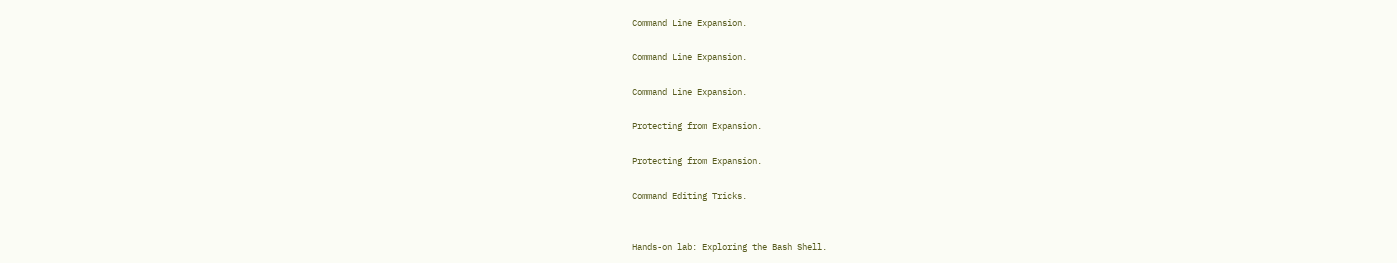Command Line Expansion.

Command Line Expansion.

Command Line Expansion.

Protecting from Expansion.

Protecting from Expansion.

Command Editing Tricks.


Hands-on lab: Exploring the Bash Shell.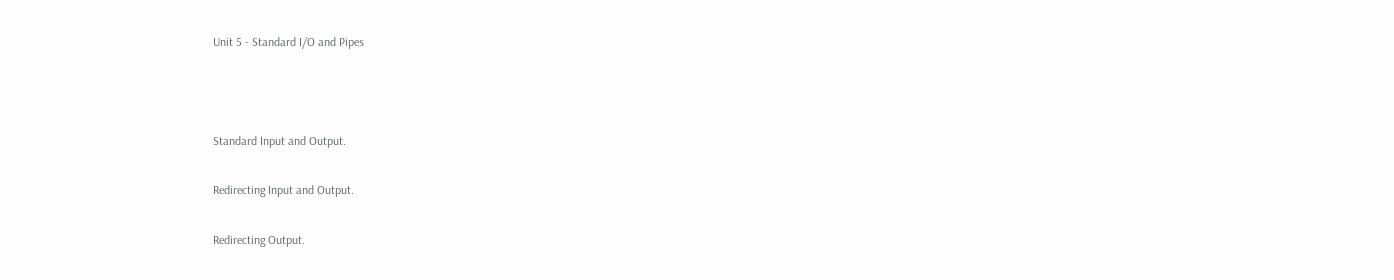Unit 5 - Standard I/O and Pipes



Standard Input and Output.

Redirecting Input and Output.

Redirecting Output.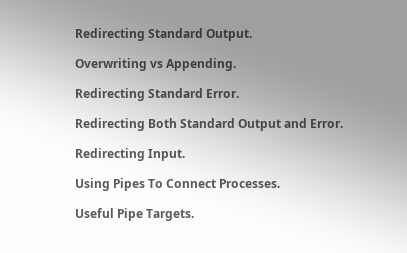Redirecting Standard Output.

Overwriting vs Appending.

Redirecting Standard Error.

Redirecting Both Standard Output and Error.

Redirecting Input.

Using Pipes To Connect Processes.

Useful Pipe Targets.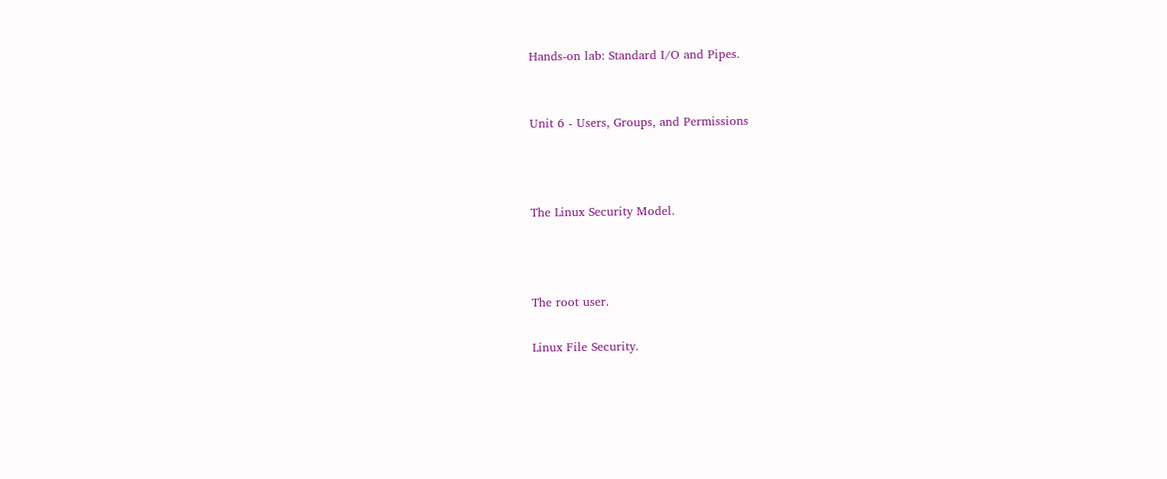Hands-on lab: Standard I/O and Pipes.


Unit 6 - Users, Groups, and Permissions



The Linux Security Model.



The root user.

Linux File Security.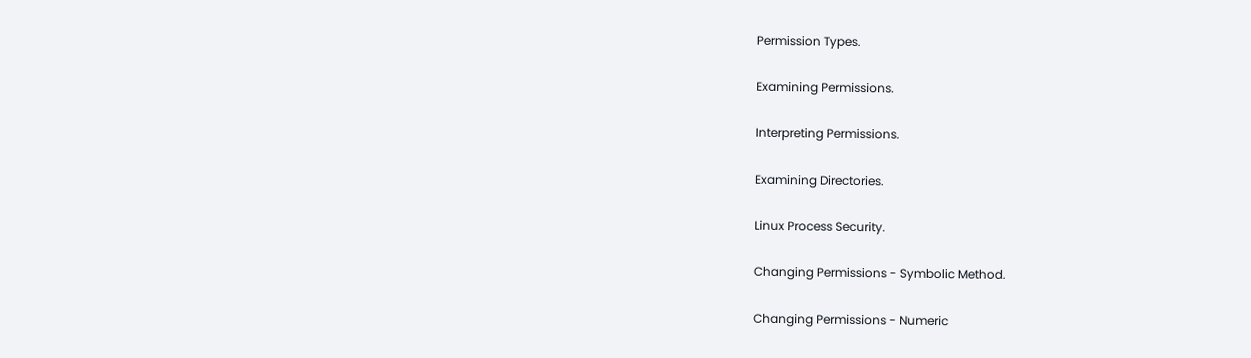Permission Types.

Examining Permissions.

Interpreting Permissions.

Examining Directories.

Linux Process Security.

Changing Permissions - Symbolic Method.

Changing Permissions - Numeric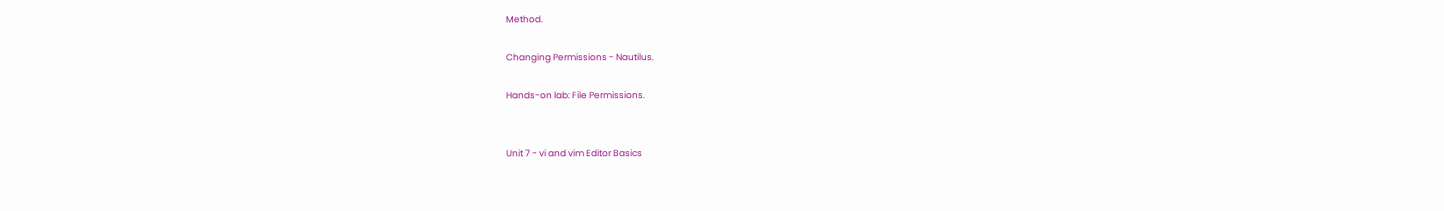Method.

Changing Permissions - Nautilus.

Hands-on lab: File Permissions.


Unit 7 - vi and vim Editor Basics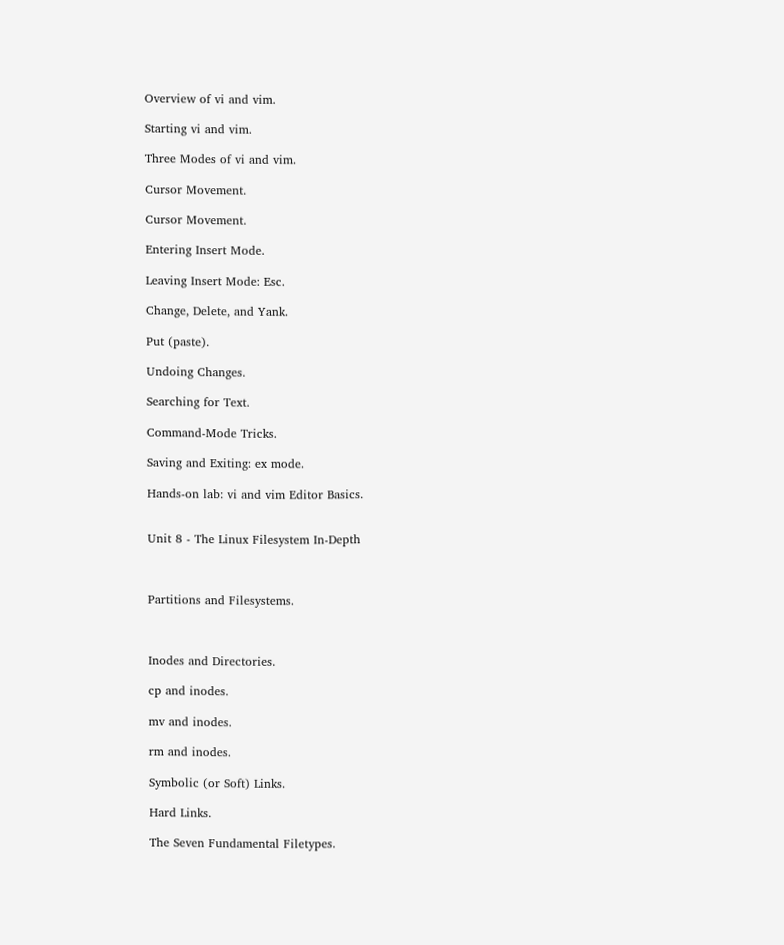Overview of vi and vim.

Starting vi and vim.

Three Modes of vi and vim.

Cursor Movement.

Cursor Movement.

Entering Insert Mode.

Leaving Insert Mode: Esc.

Change, Delete, and Yank.

Put (paste).

Undoing Changes.

Searching for Text.

Command-Mode Tricks.

Saving and Exiting: ex mode.

Hands-on lab: vi and vim Editor Basics.


Unit 8 - The Linux Filesystem In-Depth



Partitions and Filesystems.



Inodes and Directories.

cp and inodes.

mv and inodes.

rm and inodes.

Symbolic (or Soft) Links.

Hard Links.

The Seven Fundamental Filetypes.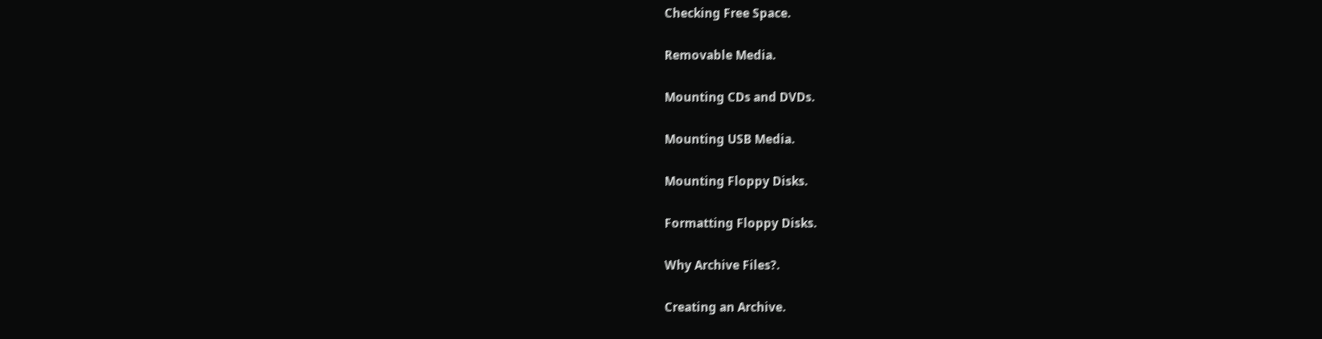Checking Free Space.

Removable Media.

Mounting CDs and DVDs.

Mounting USB Media.

Mounting Floppy Disks.

Formatting Floppy Disks.

Why Archive Files?.

Creating an Archive.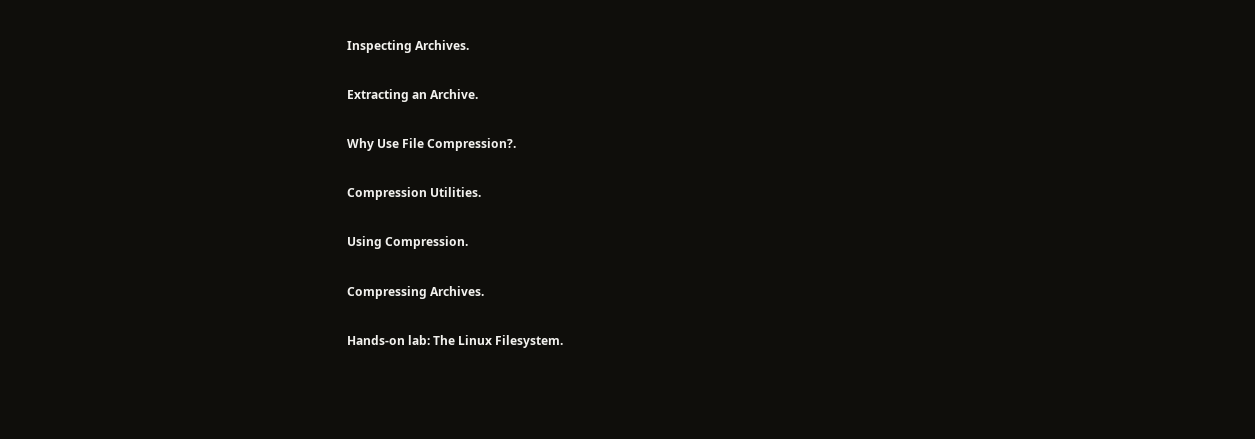Inspecting Archives.

Extracting an Archive.

Why Use File Compression?.

Compression Utilities.

Using Compression.

Compressing Archives.

Hands-on lab: The Linux Filesystem.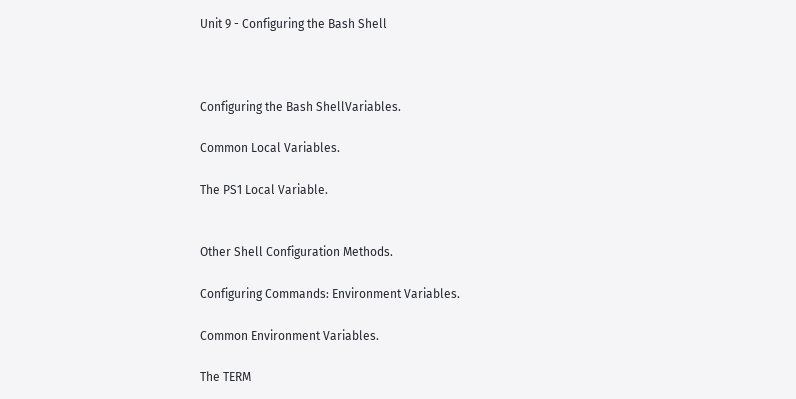Unit 9 - Configuring the Bash Shell



Configuring the Bash ShellVariables.

Common Local Variables.

The PS1 Local Variable.


Other Shell Configuration Methods.

Configuring Commands: Environment Variables.

Common Environment Variables.

The TERM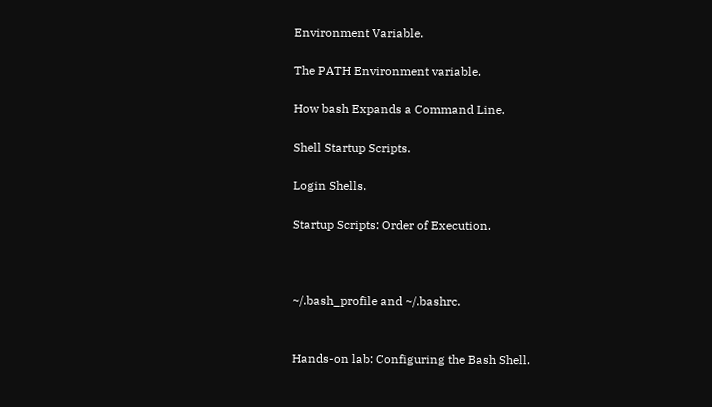Environment Variable.

The PATH Environment variable.

How bash Expands a Command Line.

Shell Startup Scripts.

Login Shells.

Startup Scripts: Order of Execution.



~/.bash_profile and ~/.bashrc.


Hands-on lab: Configuring the Bash Shell.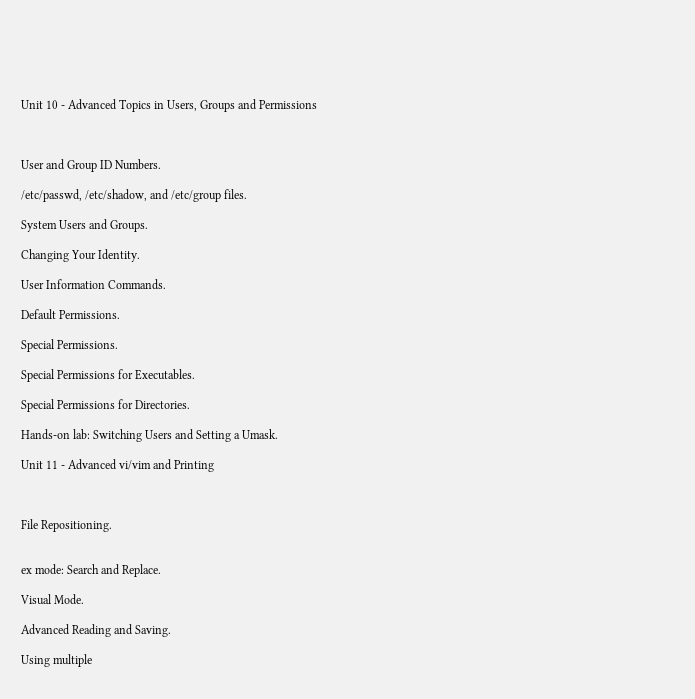Unit 10 - Advanced Topics in Users, Groups and Permissions



User and Group ID Numbers.

/etc/passwd, /etc/shadow, and /etc/group files.

System Users and Groups.

Changing Your Identity.

User Information Commands.

Default Permissions.

Special Permissions.

Special Permissions for Executables.

Special Permissions for Directories.

Hands-on lab: Switching Users and Setting a Umask.

Unit 11 - Advanced vi/vim and Printing



File Repositioning.


ex mode: Search and Replace.

Visual Mode.

Advanced Reading and Saving.

Using multiple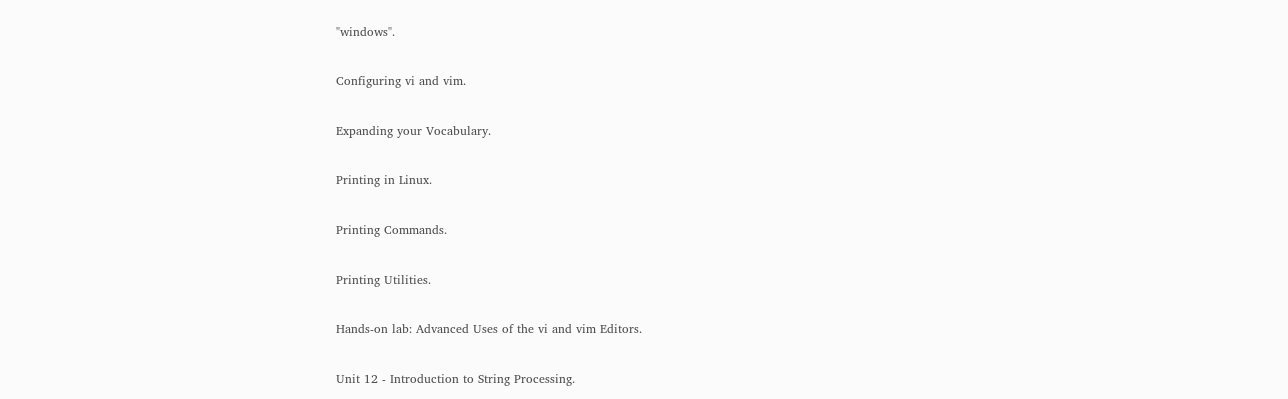"windows".

Configuring vi and vim.

Expanding your Vocabulary.

Printing in Linux.

Printing Commands.

Printing Utilities.

Hands-on lab: Advanced Uses of the vi and vim Editors.

Unit 12 - Introduction to String Processing.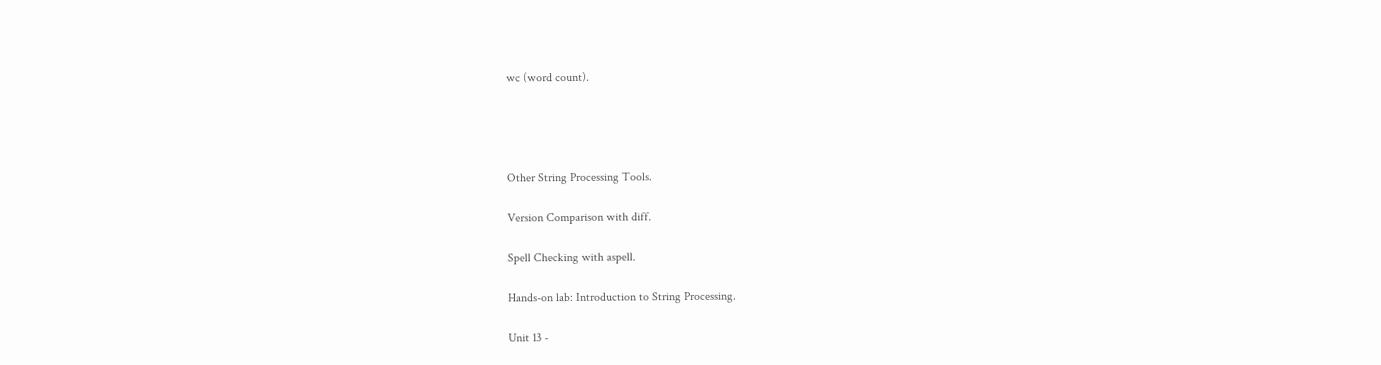wc (word count).




Other String Processing Tools.

Version Comparison with diff.

Spell Checking with aspell.

Hands-on lab: Introduction to String Processing.

Unit 13 -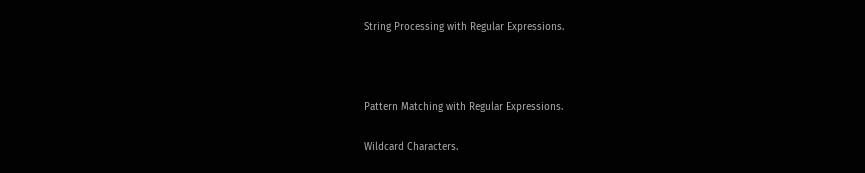String Processing with Regular Expressions.



Pattern Matching with Regular Expressions.

Wildcard Characters.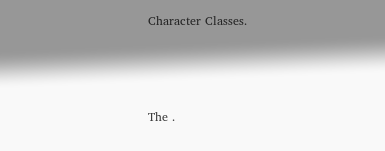Character Classes.



The .